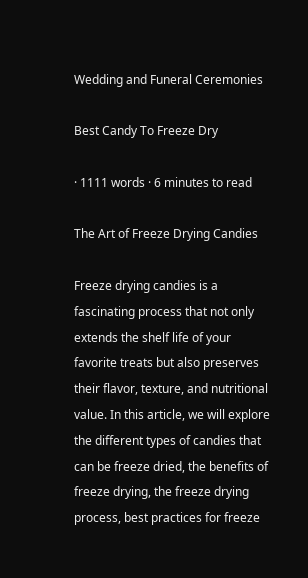Wedding and Funeral Ceremonies

Best Candy To Freeze Dry

· 1111 words · 6 minutes to read

The Art of Freeze Drying Candies

Freeze drying candies is a fascinating process that not only extends the shelf life of your favorite treats but also preserves their flavor, texture, and nutritional value. In this article, we will explore the different types of candies that can be freeze dried, the benefits of freeze drying, the freeze drying process, best practices for freeze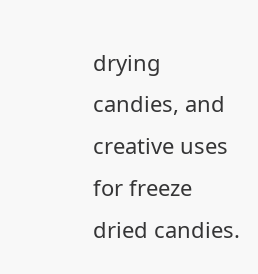drying candies, and creative uses for freeze dried candies.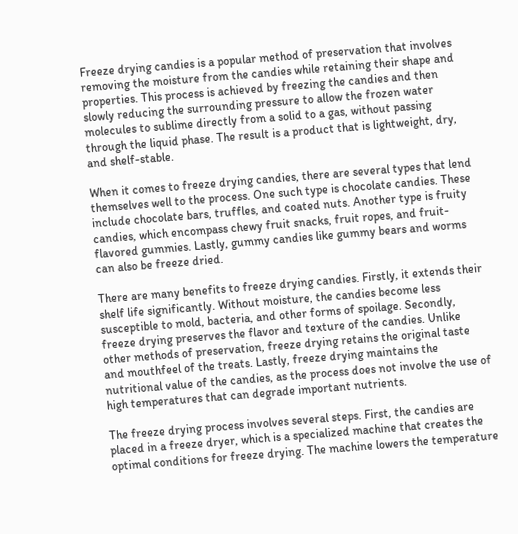Freeze drying candies is a popular method of preservation that involves removing the moisture from the candies while retaining their shape and properties. This process is achieved by freezing the candies and then slowly reducing the surrounding pressure to allow the frozen water molecules to sublime directly from a solid to a gas, without passing through the liquid phase. The result is a product that is lightweight, dry, and shelf-stable.

When it comes to freeze drying candies, there are several types that lend themselves well to the process. One such type is chocolate candies. These include chocolate bars, truffles, and coated nuts. Another type is fruity candies, which encompass chewy fruit snacks, fruit ropes, and fruit-flavored gummies. Lastly, gummy candies like gummy bears and worms can also be freeze dried.

There are many benefits to freeze drying candies. Firstly, it extends their shelf life significantly. Without moisture, the candies become less susceptible to mold, bacteria, and other forms of spoilage. Secondly, freeze drying preserves the flavor and texture of the candies. Unlike other methods of preservation, freeze drying retains the original taste and mouthfeel of the treats. Lastly, freeze drying maintains the nutritional value of the candies, as the process does not involve the use of high temperatures that can degrade important nutrients.

The freeze drying process involves several steps. First, the candies are placed in a freeze dryer, which is a specialized machine that creates the optimal conditions for freeze drying. The machine lowers the temperature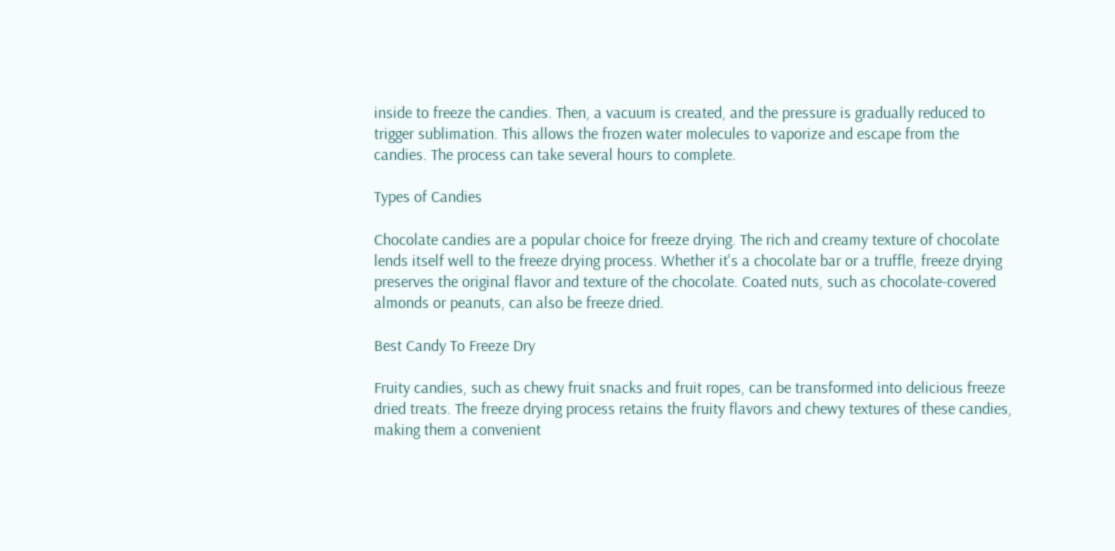inside to freeze the candies. Then, a vacuum is created, and the pressure is gradually reduced to trigger sublimation. This allows the frozen water molecules to vaporize and escape from the candies. The process can take several hours to complete.

Types of Candies

Chocolate candies are a popular choice for freeze drying. The rich and creamy texture of chocolate lends itself well to the freeze drying process. Whether it's a chocolate bar or a truffle, freeze drying preserves the original flavor and texture of the chocolate. Coated nuts, such as chocolate-covered almonds or peanuts, can also be freeze dried.

Best Candy To Freeze Dry

Fruity candies, such as chewy fruit snacks and fruit ropes, can be transformed into delicious freeze dried treats. The freeze drying process retains the fruity flavors and chewy textures of these candies, making them a convenient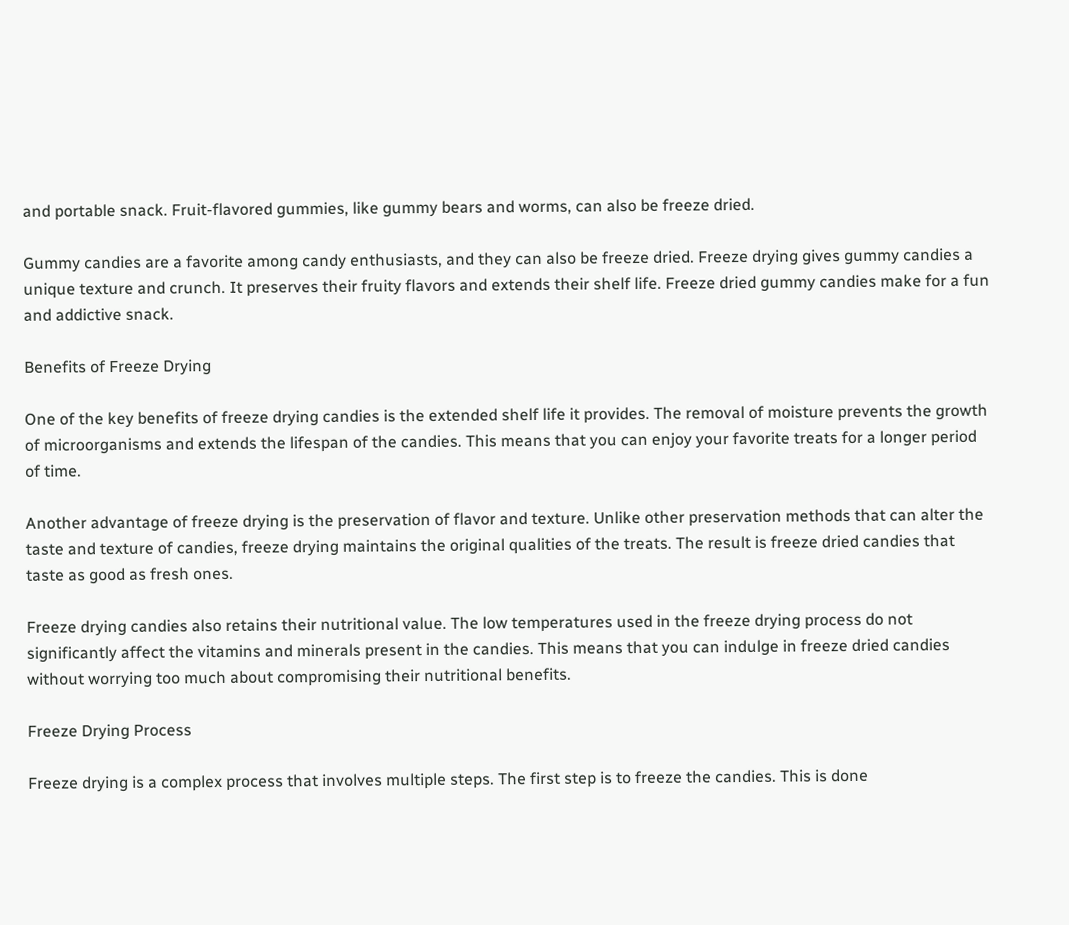and portable snack. Fruit-flavored gummies, like gummy bears and worms, can also be freeze dried.

Gummy candies are a favorite among candy enthusiasts, and they can also be freeze dried. Freeze drying gives gummy candies a unique texture and crunch. It preserves their fruity flavors and extends their shelf life. Freeze dried gummy candies make for a fun and addictive snack.

Benefits of Freeze Drying

One of the key benefits of freeze drying candies is the extended shelf life it provides. The removal of moisture prevents the growth of microorganisms and extends the lifespan of the candies. This means that you can enjoy your favorite treats for a longer period of time.

Another advantage of freeze drying is the preservation of flavor and texture. Unlike other preservation methods that can alter the taste and texture of candies, freeze drying maintains the original qualities of the treats. The result is freeze dried candies that taste as good as fresh ones.

Freeze drying candies also retains their nutritional value. The low temperatures used in the freeze drying process do not significantly affect the vitamins and minerals present in the candies. This means that you can indulge in freeze dried candies without worrying too much about compromising their nutritional benefits.

Freeze Drying Process

Freeze drying is a complex process that involves multiple steps. The first step is to freeze the candies. This is done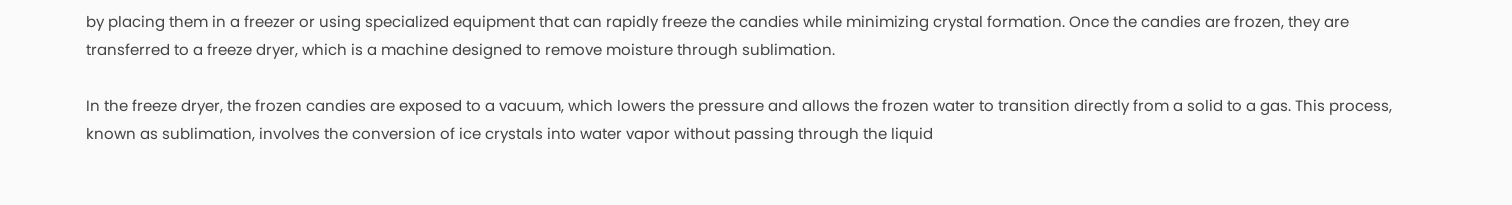by placing them in a freezer or using specialized equipment that can rapidly freeze the candies while minimizing crystal formation. Once the candies are frozen, they are transferred to a freeze dryer, which is a machine designed to remove moisture through sublimation.

In the freeze dryer, the frozen candies are exposed to a vacuum, which lowers the pressure and allows the frozen water to transition directly from a solid to a gas. This process, known as sublimation, involves the conversion of ice crystals into water vapor without passing through the liquid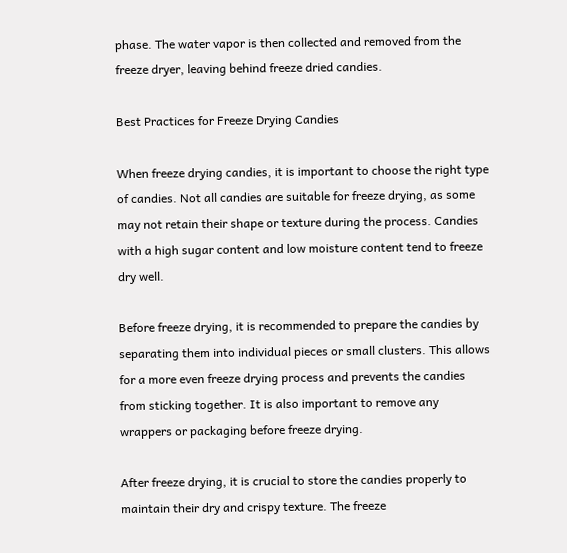phase. The water vapor is then collected and removed from the freeze dryer, leaving behind freeze dried candies.

Best Practices for Freeze Drying Candies

When freeze drying candies, it is important to choose the right type of candies. Not all candies are suitable for freeze drying, as some may not retain their shape or texture during the process. Candies with a high sugar content and low moisture content tend to freeze dry well.

Before freeze drying, it is recommended to prepare the candies by separating them into individual pieces or small clusters. This allows for a more even freeze drying process and prevents the candies from sticking together. It is also important to remove any wrappers or packaging before freeze drying.

After freeze drying, it is crucial to store the candies properly to maintain their dry and crispy texture. The freeze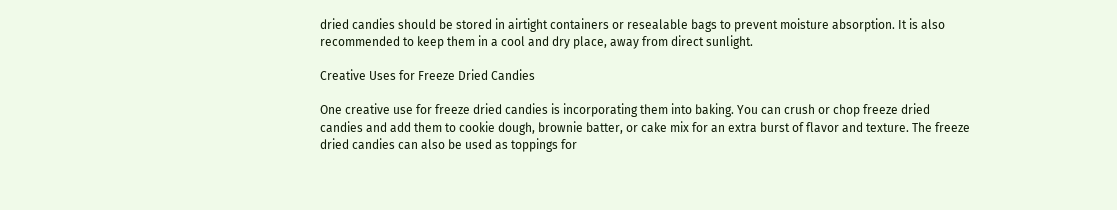dried candies should be stored in airtight containers or resealable bags to prevent moisture absorption. It is also recommended to keep them in a cool and dry place, away from direct sunlight.

Creative Uses for Freeze Dried Candies

One creative use for freeze dried candies is incorporating them into baking. You can crush or chop freeze dried candies and add them to cookie dough, brownie batter, or cake mix for an extra burst of flavor and texture. The freeze dried candies can also be used as toppings for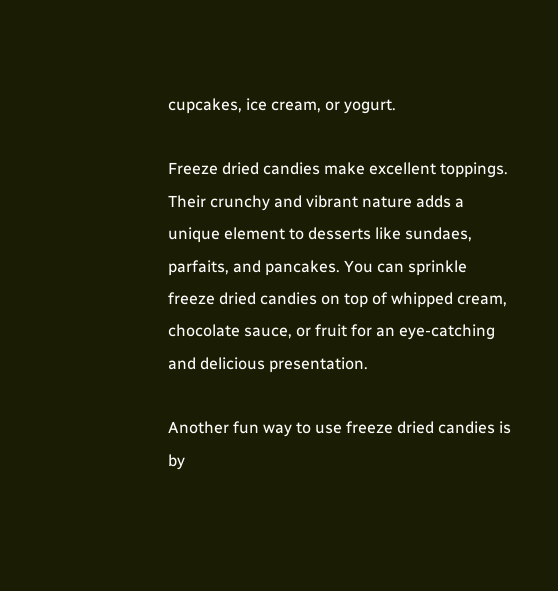cupcakes, ice cream, or yogurt.

Freeze dried candies make excellent toppings. Their crunchy and vibrant nature adds a unique element to desserts like sundaes, parfaits, and pancakes. You can sprinkle freeze dried candies on top of whipped cream, chocolate sauce, or fruit for an eye-catching and delicious presentation.

Another fun way to use freeze dried candies is by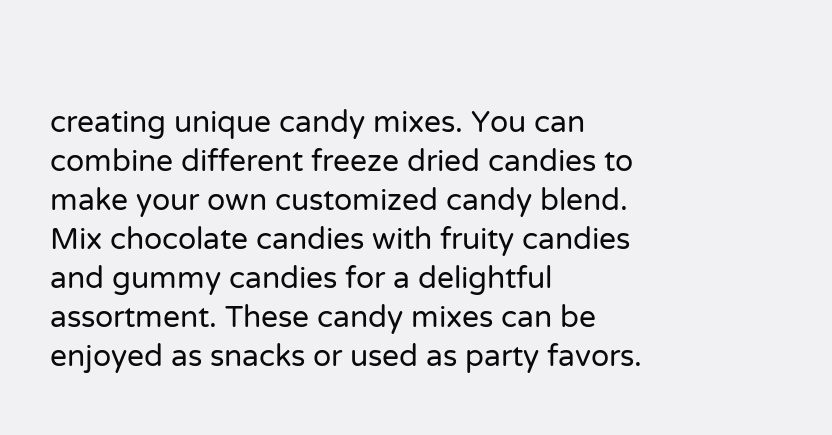creating unique candy mixes. You can combine different freeze dried candies to make your own customized candy blend. Mix chocolate candies with fruity candies and gummy candies for a delightful assortment. These candy mixes can be enjoyed as snacks or used as party favors.